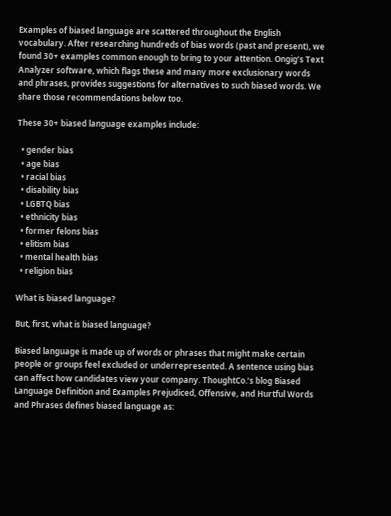Examples of biased language are scattered throughout the English vocabulary. After researching hundreds of bias words (past and present), we found 30+ examples common enough to bring to your attention. Ongig’s Text Analyzer software, which flags these and many more exclusionary words and phrases, provides suggestions for alternatives to such biased words. We share those recommendations below too.

These 30+ biased language examples include:

  • gender bias
  • age bias
  • racial bias
  • disability bias
  • LGBTQ bias
  • ethnicity bias
  • former felons bias
  • elitism bias
  • mental health bias
  • religion bias

What is biased language?

But, first, what is biased language?

Biased language is made up of words or phrases that might make certain people or groups feel excluded or underrepresented. A sentence using bias can affect how candidates view your company. ThoughtCo.’s blog Biased Language Definition and Examples Prejudiced, Offensive, and Hurtful Words and Phrases defines biased language as: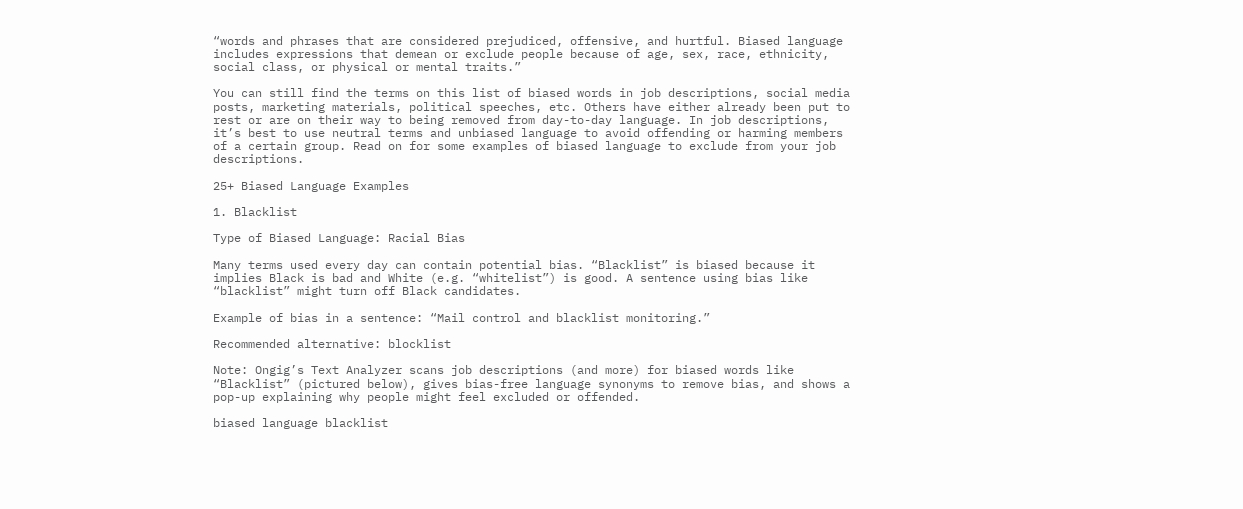“words and phrases that are considered prejudiced, offensive, and hurtful. Biased language includes expressions that demean or exclude people because of age, sex, race, ethnicity, social class, or physical or mental traits.”

You can still find the terms on this list of biased words in job descriptions, social media posts, marketing materials, political speeches, etc. Others have either already been put to rest or are on their way to being removed from day-to-day language. In job descriptions, it’s best to use neutral terms and unbiased language to avoid offending or harming members of a certain group. Read on for some examples of biased language to exclude from your job descriptions.

25+ Biased Language Examples

1. Blacklist

Type of Biased Language: Racial Bias

Many terms used every day can contain potential bias. “Blacklist” is biased because it implies Black is bad and White (e.g. “whitelist”) is good. A sentence using bias like “blacklist” might turn off Black candidates.

Example of bias in a sentence: “Mail control and blacklist monitoring.”

Recommended alternative: blocklist

Note: Ongig’s Text Analyzer scans job descriptions (and more) for biased words like “Blacklist” (pictured below), gives bias-free language synonyms to remove bias, and shows a pop-up explaining why people might feel excluded or offended.

biased language blacklist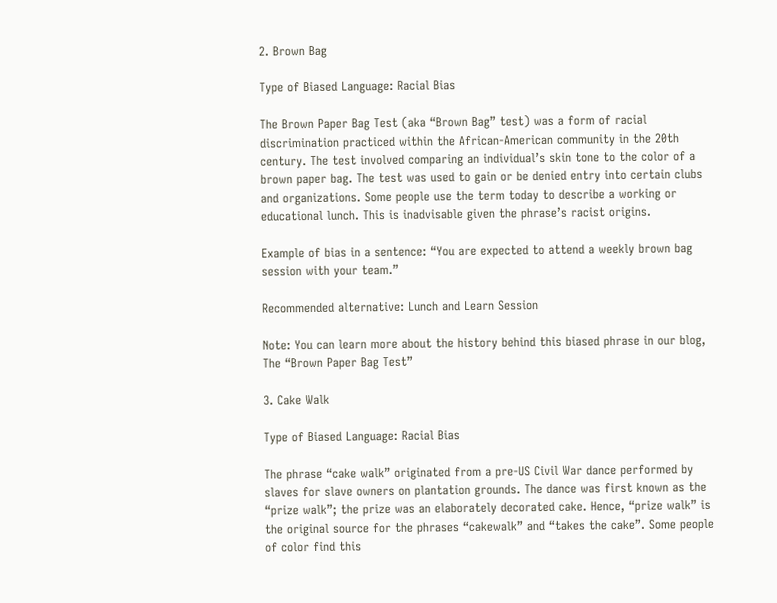2. Brown Bag

Type of Biased Language: Racial Bias

The Brown Paper Bag Test (aka “Brown Bag” test) was a form of racial discrimination practiced within the African-American community in the 20th century. The test involved comparing an individual’s skin tone to the color of a brown paper bag. The test was used to gain or be denied entry into certain clubs and organizations. Some people use the term today to describe a working or educational lunch. This is inadvisable given the phrase’s racist origins.

Example of bias in a sentence: “You are expected to attend a weekly brown bag session with your team.”

Recommended alternative: Lunch and Learn Session

Note: You can learn more about the history behind this biased phrase in our blog, The “Brown Paper Bag Test”

3. Cake Walk

Type of Biased Language: Racial Bias

The phrase “cake walk” originated from a pre-US Civil War dance performed by slaves for slave owners on plantation grounds. The dance was first known as the “prize walk”; the prize was an elaborately decorated cake. Hence, “prize walk” is the original source for the phrases “cakewalk” and “takes the cake”. Some people of color find this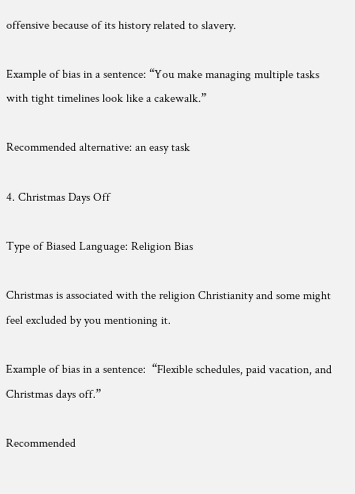offensive because of its history related to slavery.

Example of bias in a sentence: “You make managing multiple tasks with tight timelines look like a cakewalk.”

Recommended alternative: an easy task

4. Christmas Days Off

Type of Biased Language: Religion Bias

Christmas is associated with the religion Christianity and some might feel excluded by you mentioning it.

Example of bias in a sentence:  “Flexible schedules, paid vacation, and Christmas days off.”

Recommended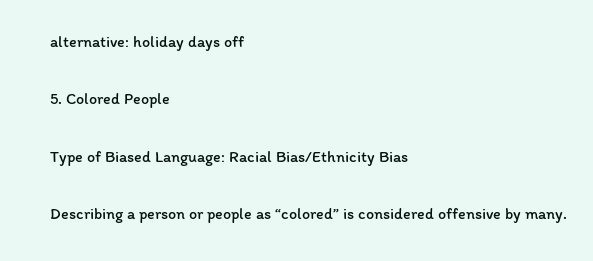alternative: holiday days off

5. Colored People

Type of Biased Language: Racial Bias/Ethnicity Bias

Describing a person or people as “colored” is considered offensive by many.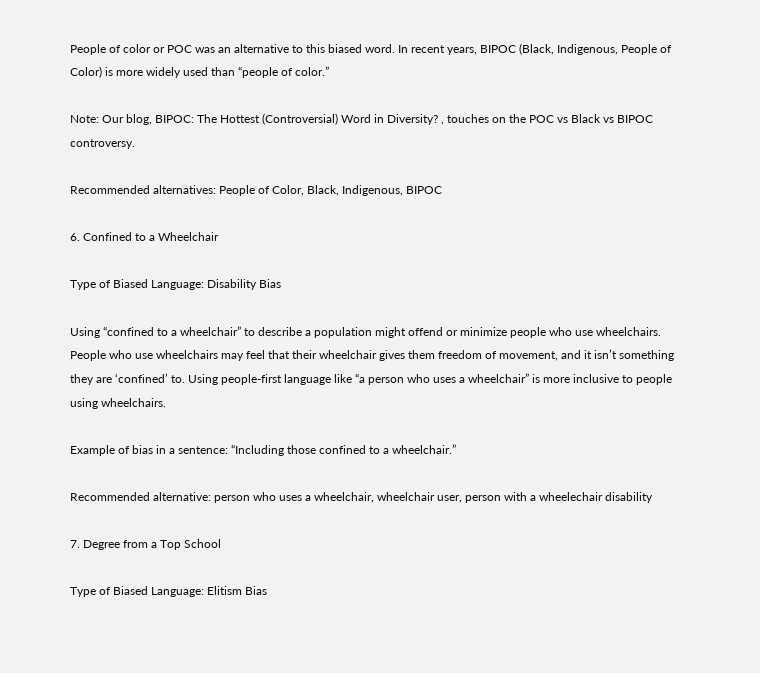People of color or POC was an alternative to this biased word. In recent years, BIPOC (Black, Indigenous, People of Color) is more widely used than “people of color.”

Note: Our blog, BIPOC: The Hottest (Controversial) Word in Diversity? , touches on the POC vs Black vs BIPOC controversy.

Recommended alternatives: People of Color, Black, Indigenous, BIPOC

6. Confined to a Wheelchair

Type of Biased Language: Disability Bias

Using “confined to a wheelchair” to describe a population might offend or minimize people who use wheelchairs. People who use wheelchairs may feel that their wheelchair gives them freedom of movement, and it isn’t something they are ‘confined’ to. Using people-first language like “a person who uses a wheelchair” is more inclusive to people using wheelchairs.

Example of bias in a sentence: “Including those confined to a wheelchair.”

Recommended alternative: person who uses a wheelchair, wheelchair user, person with a wheelechair disability

7. Degree from a Top School

Type of Biased Language: Elitism Bias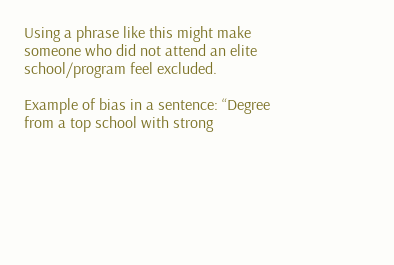Using a phrase like this might make someone who did not attend an elite school/program feel excluded.

Example of bias in a sentence: “Degree from a top school with strong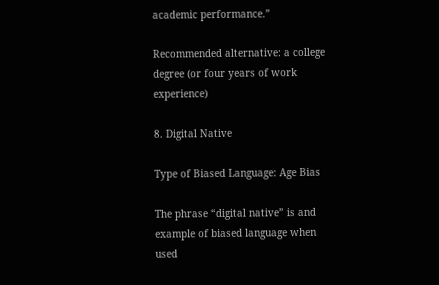academic performance.”

Recommended alternative: a college degree (or four years of work experience)

8. Digital Native

Type of Biased Language: Age Bias

The phrase “digital native” is and example of biased language when used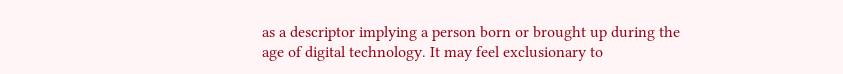as a descriptor implying a person born or brought up during the age of digital technology. It may feel exclusionary to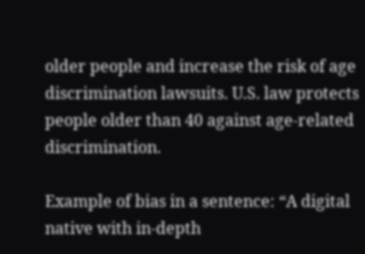older people and increase the risk of age discrimination lawsuits. U.S. law protects people older than 40 against age-related discrimination.

Example of bias in a sentence: “A digital native with in-depth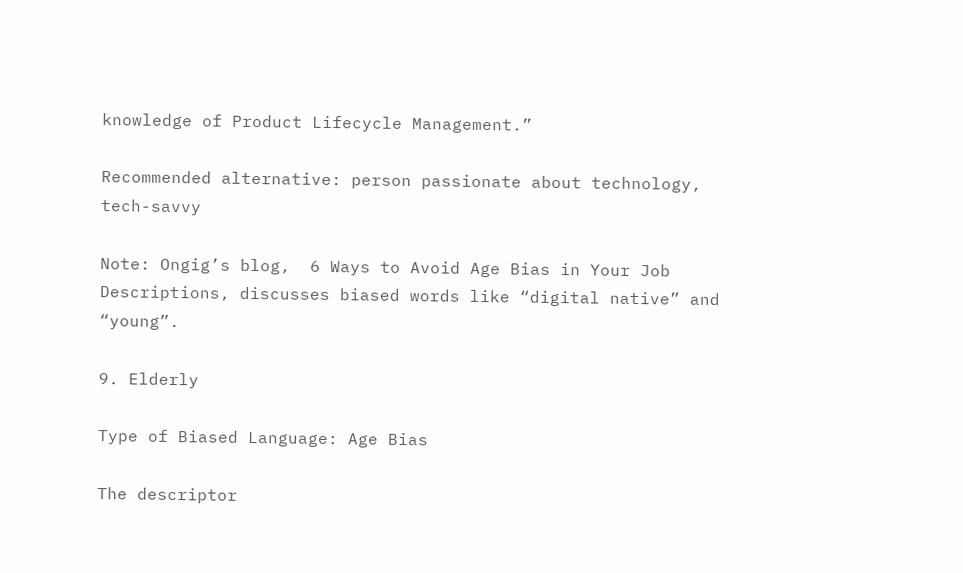knowledge of Product Lifecycle Management.”

Recommended alternative: person passionate about technology, tech-savvy

Note: Ongig’s blog,  6 Ways to Avoid Age Bias in Your Job Descriptions, discusses biased words like “digital native” and “young”.

9. Elderly

Type of Biased Language: Age Bias

The descriptor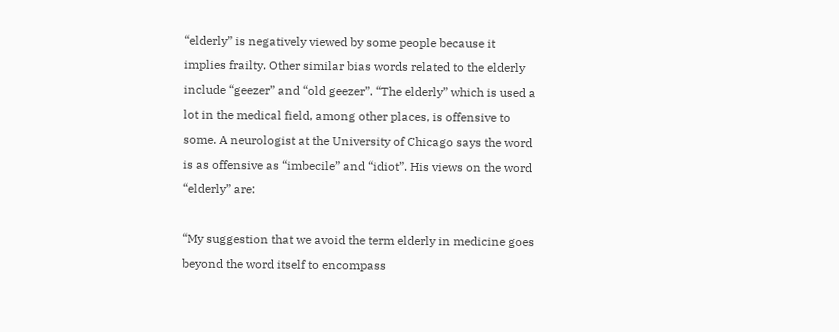“elderly” is negatively viewed by some people because it implies frailty. Other similar bias words related to the elderly include “geezer” and “old geezer”. “The elderly” which is used a lot in the medical field, among other places, is offensive to some. A neurologist at the University of Chicago says the word is as offensive as “imbecile” and “idiot”. His views on the word “elderly” are:

“My suggestion that we avoid the term elderly in medicine goes beyond the word itself to encompass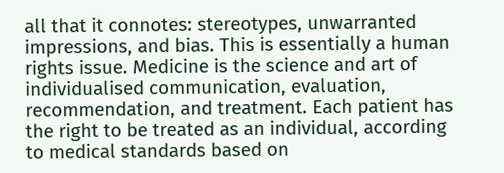all that it connotes: stereotypes, unwarranted impressions, and bias. This is essentially a human rights issue. Medicine is the science and art of individualised communication, evaluation, recommendation, and treatment. Each patient has the right to be treated as an individual, according to medical standards based on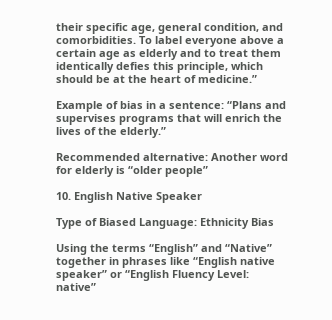their specific age, general condition, and comorbidities. To label everyone above a certain age as elderly and to treat them identically defies this principle, which should be at the heart of medicine.”

Example of bias in a sentence: “Plans and supervises programs that will enrich the lives of the elderly.”

Recommended alternative: Another word for elderly is “older people”

10. English Native Speaker

Type of Biased Language: Ethnicity Bias

Using the terms “English” and “Native” together in phrases like “English native speaker” or “English Fluency Level: native”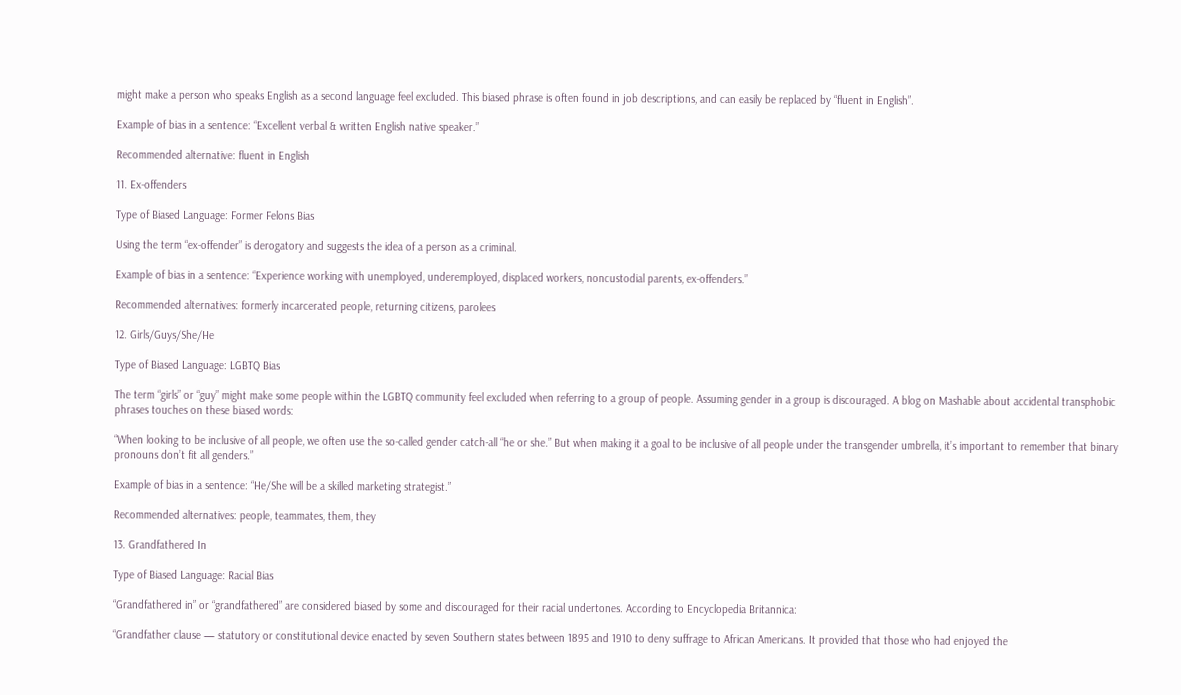might make a person who speaks English as a second language feel excluded. This biased phrase is often found in job descriptions, and can easily be replaced by “fluent in English”.

Example of bias in a sentence: “Excellent verbal & written English native speaker.”

Recommended alternative: fluent in English

11. Ex-offenders

Type of Biased Language: Former Felons Bias

Using the term “ex-offender” is derogatory and suggests the idea of a person as a criminal.

Example of bias in a sentence: “Experience working with unemployed, underemployed, displaced workers, noncustodial parents, ex-offenders.”

Recommended alternatives: formerly incarcerated people, returning citizens, parolees

12. Girls/Guys/She/He

Type of Biased Language: LGBTQ Bias

The term “girls” or “guy” might make some people within the LGBTQ community feel excluded when referring to a group of people. Assuming gender in a group is discouraged. A blog on Mashable about accidental transphobic phrases touches on these biased words:

“When looking to be inclusive of all people, we often use the so-called gender catch-all “he or she.” But when making it a goal to be inclusive of all people under the transgender umbrella, it’s important to remember that binary pronouns don’t fit all genders.”

Example of bias in a sentence: “He/She will be a skilled marketing strategist.”

Recommended alternatives: people, teammates, them, they

13. Grandfathered In

Type of Biased Language: Racial Bias

“Grandfathered in” or “grandfathered” are considered biased by some and discouraged for their racial undertones. According to Encyclopedia Britannica:

“Grandfather clause — statutory or constitutional device enacted by seven Southern states between 1895 and 1910 to deny suffrage to African Americans. It provided that those who had enjoyed the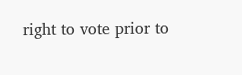right to vote prior to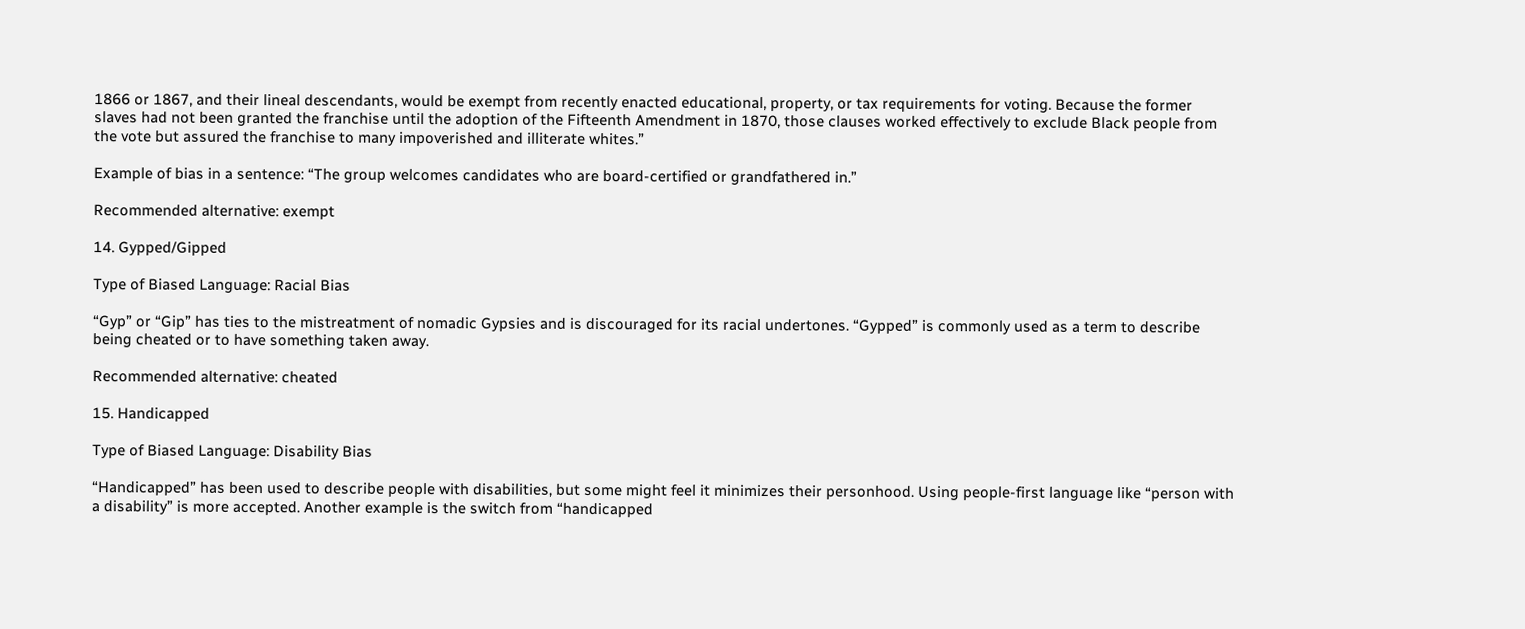1866 or 1867, and their lineal descendants, would be exempt from recently enacted educational, property, or tax requirements for voting. Because the former slaves had not been granted the franchise until the adoption of the Fifteenth Amendment in 1870, those clauses worked effectively to exclude Black people from the vote but assured the franchise to many impoverished and illiterate whites.”

Example of bias in a sentence: “The group welcomes candidates who are board-certified or grandfathered in.”

Recommended alternative: exempt

14. Gypped/Gipped

Type of Biased Language: Racial Bias

“Gyp” or “Gip” has ties to the mistreatment of nomadic Gypsies and is discouraged for its racial undertones. “Gypped” is commonly used as a term to describe being cheated or to have something taken away.

Recommended alternative: cheated

15. Handicapped

Type of Biased Language: Disability Bias

“Handicapped” has been used to describe people with disabilities, but some might feel it minimizes their personhood. Using people-first language like “person with a disability” is more accepted. Another example is the switch from “handicapped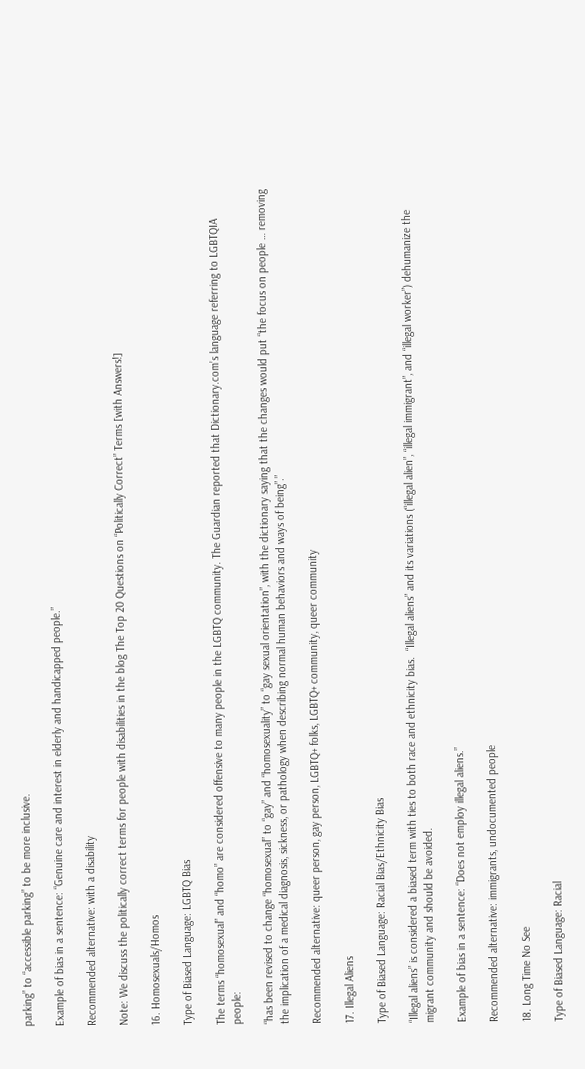parking” to “accessible parking” to be more inclusive.

Example of bias in a sentence: “Genuine care and interest in elderly and handicapped people.”

Recommended alternative: with a disability

Note: We discuss the politically correct terms for people with disabilities in the blog The Top 20 Questions on “Politically Correct” Terms [with Answers!]

16. Homosexuals/Homos

Type of Biased Language: LGBTQ Bias

The terms “homosexual” and “homo” are considered offensive to many people in the LGBTQ community. The Guardian reported that Dictionary.com’s language referring to LGBTQIA people:

“has been revised to change “homosexual” to “gay” and “homosexuality” to “gay sexual orientation”, with the dictionary saying that the changes would put “the focus on people … removing the implication of a medical diagnosis, sickness, or pathology when describing normal human behaviors and ways of being”.”

Recommended alternative: queer person, gay person, LGBTQ+ folks, LGBTQ+ community, queer community

17. Illegal Aliens

Type of Biased Language: Racial Bias/Ethnicity Bias

“Illegal aliens” is considered a biased term with ties to both race and ethnicity bias.  “Illegal aliens” and its variations (“illegal alien”, “illegal immigrant”, and “illegal worker”) dehumanize the migrant community and should be avoided.

Example of bias in a sentence: “Does not employ illegal aliens.”

Recommended alternative: immigrants, undocumented people

18. Long Time No See

Type of Biased Language: Racial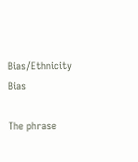Bias/Ethnicity Bias

The phrase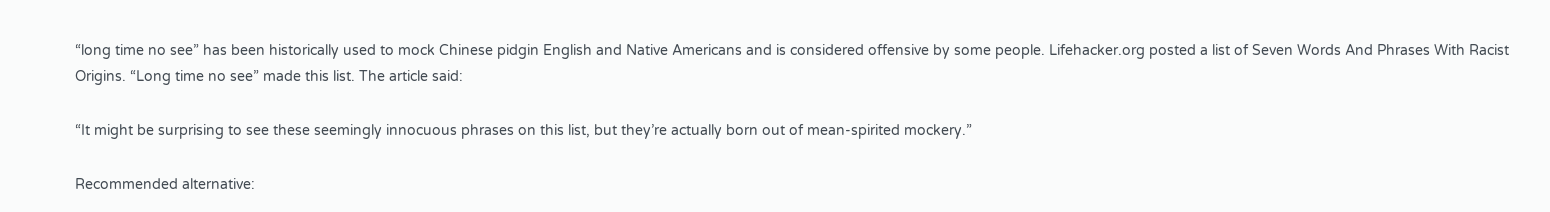“long time no see” has been historically used to mock Chinese pidgin English and Native Americans and is considered offensive by some people. Lifehacker.org posted a list of Seven Words And Phrases With Racist Origins. “Long time no see” made this list. The article said:

“It might be surprising to see these seemingly innocuous phrases on this list, but they’re actually born out of mean-spirited mockery.”

Recommended alternative: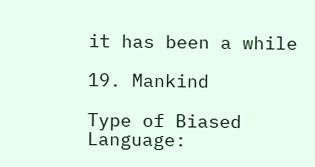it has been a while

19. Mankind

Type of Biased Language: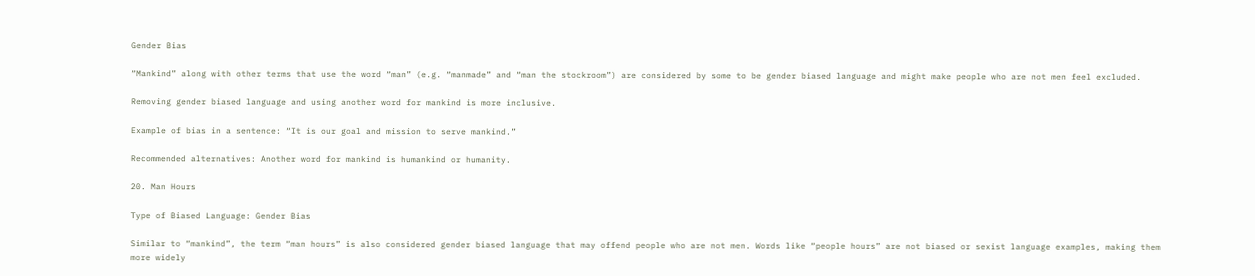Gender Bias

“Mankind” along with other terms that use the word “man” (e.g. “manmade” and “man the stockroom”) are considered by some to be gender biased language and might make people who are not men feel excluded.

Removing gender biased language and using another word for mankind is more inclusive.

Example of bias in a sentence: “It is our goal and mission to serve mankind.”

Recommended alternatives: Another word for mankind is humankind or humanity.

20. Man Hours

Type of Biased Language: Gender Bias

Similar to “mankind”, the term “man hours” is also considered gender biased language that may offend people who are not men. Words like “people hours” are not biased or sexist language examples, making them more widely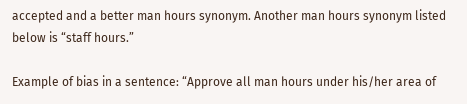accepted and a better man hours synonym. Another man hours synonym listed below is “staff hours.”

Example of bias in a sentence: “Approve all man hours under his/her area of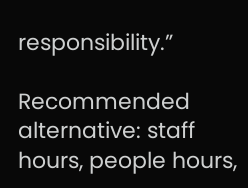responsibility.”

Recommended alternative: staff hours, people hours,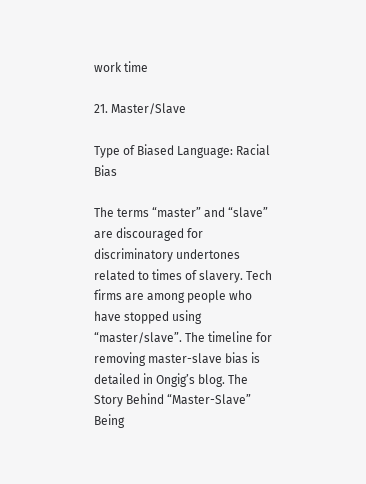work time

21. Master/Slave

Type of Biased Language: Racial Bias

The terms “master” and “slave” are discouraged for discriminatory undertones related to times of slavery. Tech firms are among people who have stopped using “master/slave”. The timeline for removing master-slave bias is detailed in Ongig’s blog. The Story Behind “Master-Slave” Being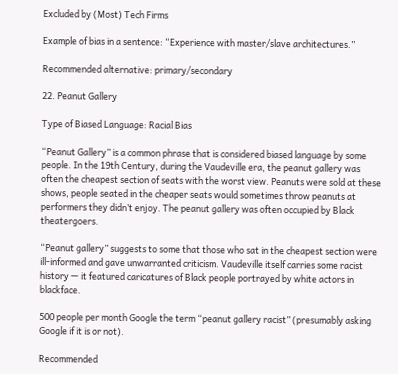Excluded by (Most) Tech Firms

Example of bias in a sentence: “Experience with master/slave architectures.”

Recommended alternative: primary/secondary

22. Peanut Gallery

Type of Biased Language: Racial Bias

“Peanut Gallery” is a common phrase that is considered biased language by some people. In the 19th Century, during the Vaudeville era, the peanut gallery was often the cheapest section of seats with the worst view. Peanuts were sold at these shows, people seated in the cheaper seats would sometimes throw peanuts at performers they didn’t enjoy. The peanut gallery was often occupied by Black theatergoers.

“Peanut gallery” suggests to some that those who sat in the cheapest section were ill-informed and gave unwarranted criticism. Vaudeville itself carries some racist history — it featured caricatures of Black people portrayed by white actors in blackface.

500 people per month Google the term “peanut gallery racist” (presumably asking Google if it is or not).

Recommended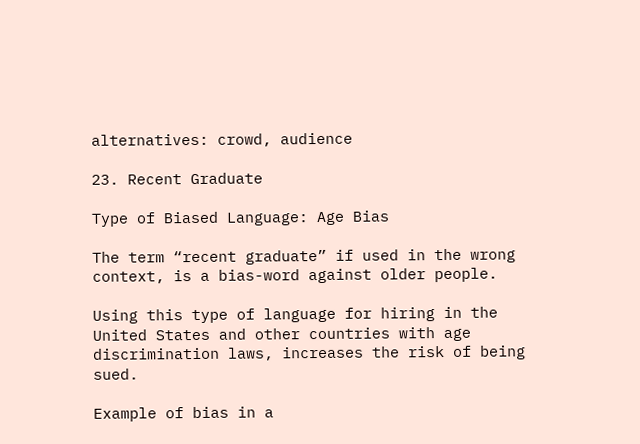alternatives: crowd, audience

23. Recent Graduate

Type of Biased Language: Age Bias

The term “recent graduate” if used in the wrong context, is a bias-word against older people.

Using this type of language for hiring in the United States and other countries with age discrimination laws, increases the risk of being sued.

Example of bias in a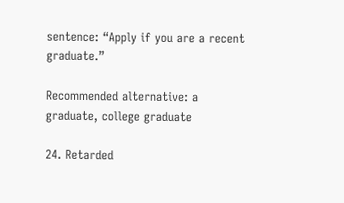sentence: “Apply if you are a recent graduate.”

Recommended alternative: a graduate, college graduate

24. Retarded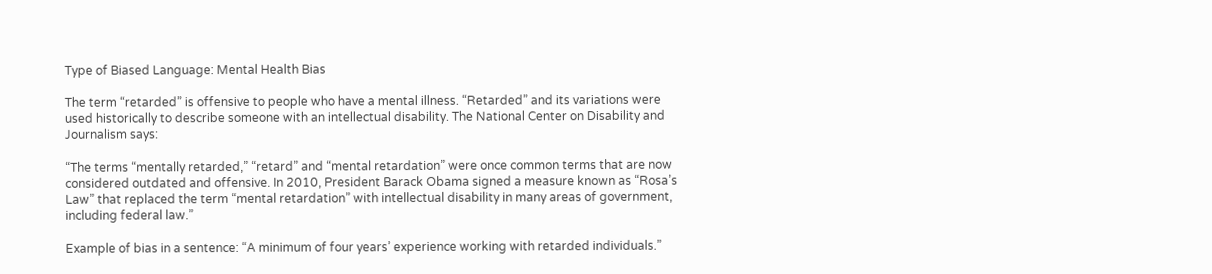Type of Biased Language: Mental Health Bias

The term “retarded” is offensive to people who have a mental illness. “Retarded” and its variations were used historically to describe someone with an intellectual disability. The National Center on Disability and Journalism says:

“The terms “mentally retarded,” “retard” and “mental retardation” were once common terms that are now considered outdated and offensive. In 2010, President Barack Obama signed a measure known as “Rosa’s Law” that replaced the term “mental retardation” with intellectual disability in many areas of government, including federal law.”

Example of bias in a sentence: “A minimum of four years’ experience working with retarded individuals.”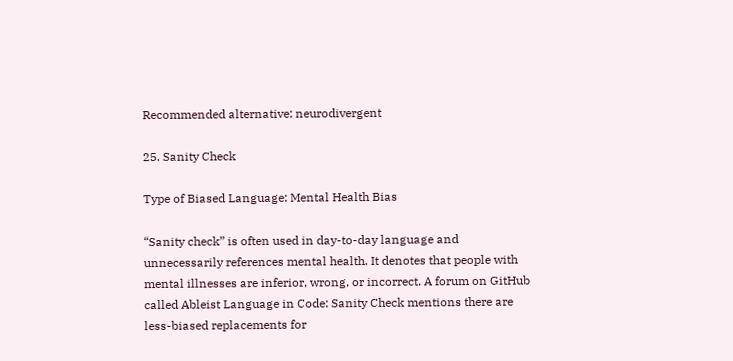Recommended alternative: neurodivergent

25. Sanity Check

Type of Biased Language: Mental Health Bias

“Sanity check” is often used in day-to-day language and unnecessarily references mental health. It denotes that people with mental illnesses are inferior, wrong, or incorrect. A forum on GitHub called Ableist Language in Code: Sanity Check mentions there are less-biased replacements for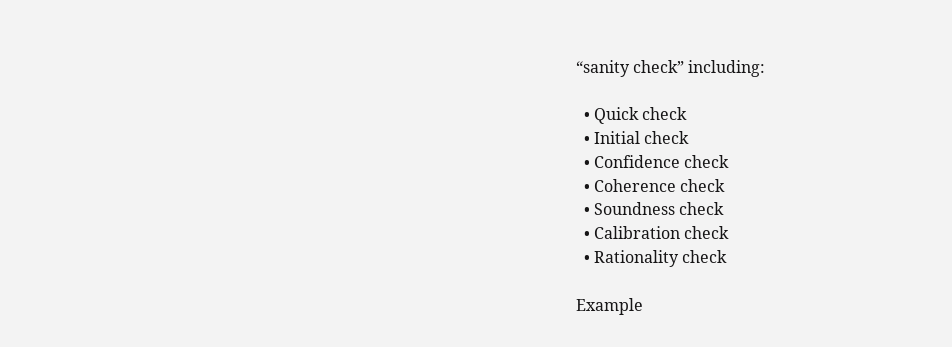“sanity check” including:

  • Quick check
  • Initial check
  • Confidence check
  • Coherence check
  • Soundness check
  • Calibration check
  • Rationality check

Example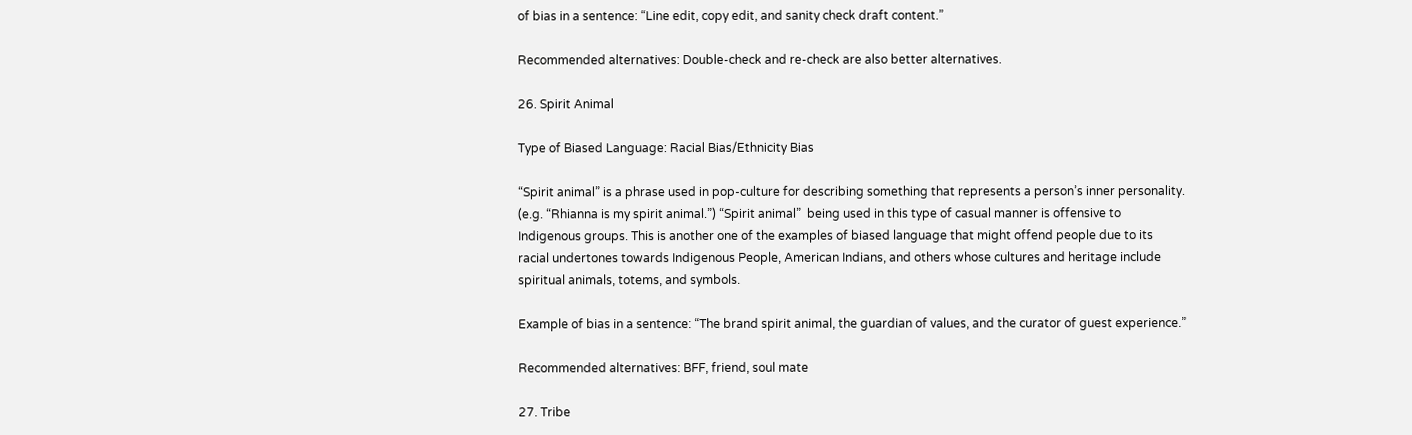of bias in a sentence: “Line edit, copy edit, and sanity check draft content.”

Recommended alternatives: Double-check and re-check are also better alternatives.

26. Spirit Animal

Type of Biased Language: Racial Bias/Ethnicity Bias

“Spirit animal” is a phrase used in pop-culture for describing something that represents a person’s inner personality. (e.g. “Rhianna is my spirit animal.”) “Spirit animal”  being used in this type of casual manner is offensive to Indigenous groups. This is another one of the examples of biased language that might offend people due to its racial undertones towards Indigenous People, American Indians, and others whose cultures and heritage include spiritual animals, totems, and symbols.

Example of bias in a sentence: “The brand spirit animal, the guardian of values, and the curator of guest experience.”

Recommended alternatives: BFF, friend, soul mate

27. Tribe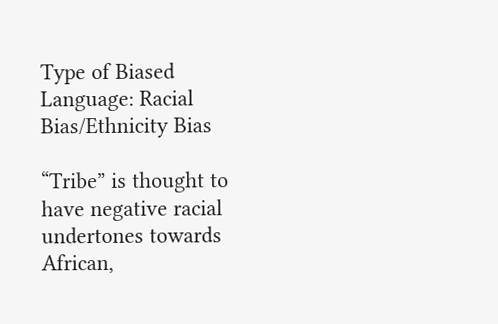Type of Biased Language: Racial Bias/Ethnicity Bias

“Tribe” is thought to have negative racial undertones towards African,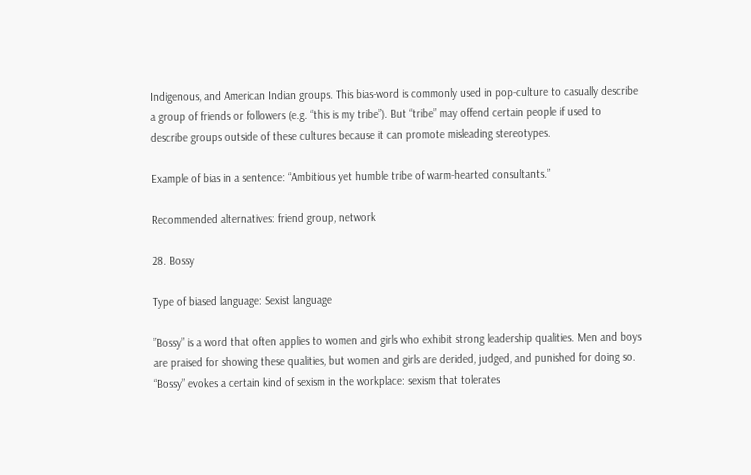Indigenous, and American Indian groups. This bias-word is commonly used in pop-culture to casually describe a group of friends or followers (e.g. “this is my tribe”). But “tribe” may offend certain people if used to describe groups outside of these cultures because it can promote misleading stereotypes.

Example of bias in a sentence: “Ambitious yet humble tribe of warm-hearted consultants.”

Recommended alternatives: friend group, network

28. Bossy

Type of biased language: Sexist language

”Bossy” is a word that often applies to women and girls who exhibit strong leadership qualities. Men and boys are praised for showing these qualities, but women and girls are derided, judged, and punished for doing so. “Bossy” evokes a certain kind of sexism in the workplace: sexism that tolerates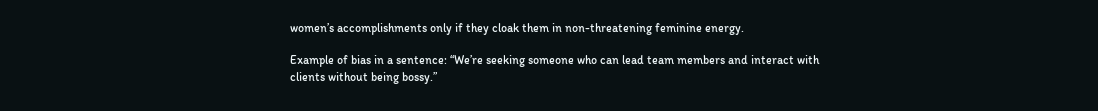women’s accomplishments only if they cloak them in non-threatening feminine energy.

Example of bias in a sentence: “We’re seeking someone who can lead team members and interact with clients without being bossy.”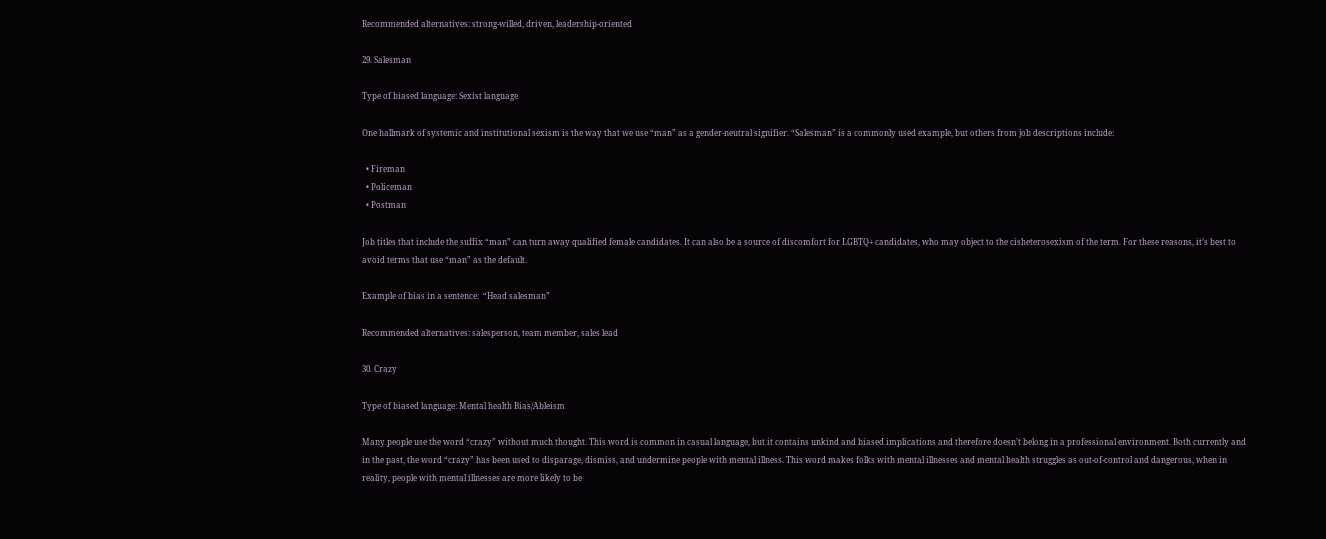Recommended alternatives: strong-willed, driven, leadership-oriented

29. Salesman

Type of biased language: Sexist language

One hallmark of systemic and institutional sexism is the way that we use “man” as a gender-neutral signifier. “Salesman” is a commonly used example, but others from job descriptions include:

  • Fireman
  • Policeman
  • Postman

Job titles that include the suffix “man” can turn away qualified female candidates. It can also be a source of discomfort for LGBTQ+ candidates, who may object to the cisheterosexism of the term. For these reasons, it’s best to avoid terms that use “man” as the default.

Example of bias in a sentence:  “Head salesman”

Recommended alternatives: salesperson, team member, sales lead

30. Crazy

Type of biased language: Mental health Bias/Ableism

Many people use the word “crazy” without much thought. This word is common in casual language, but it contains unkind and biased implications and therefore doesn’t belong in a professional environment. Both currently and in the past, the word “crazy” has been used to disparage, dismiss, and undermine people with mental illness. This word makes folks with mental illnesses and mental health struggles as out-of-control and dangerous, when in reality, people with mental illnesses are more likely to be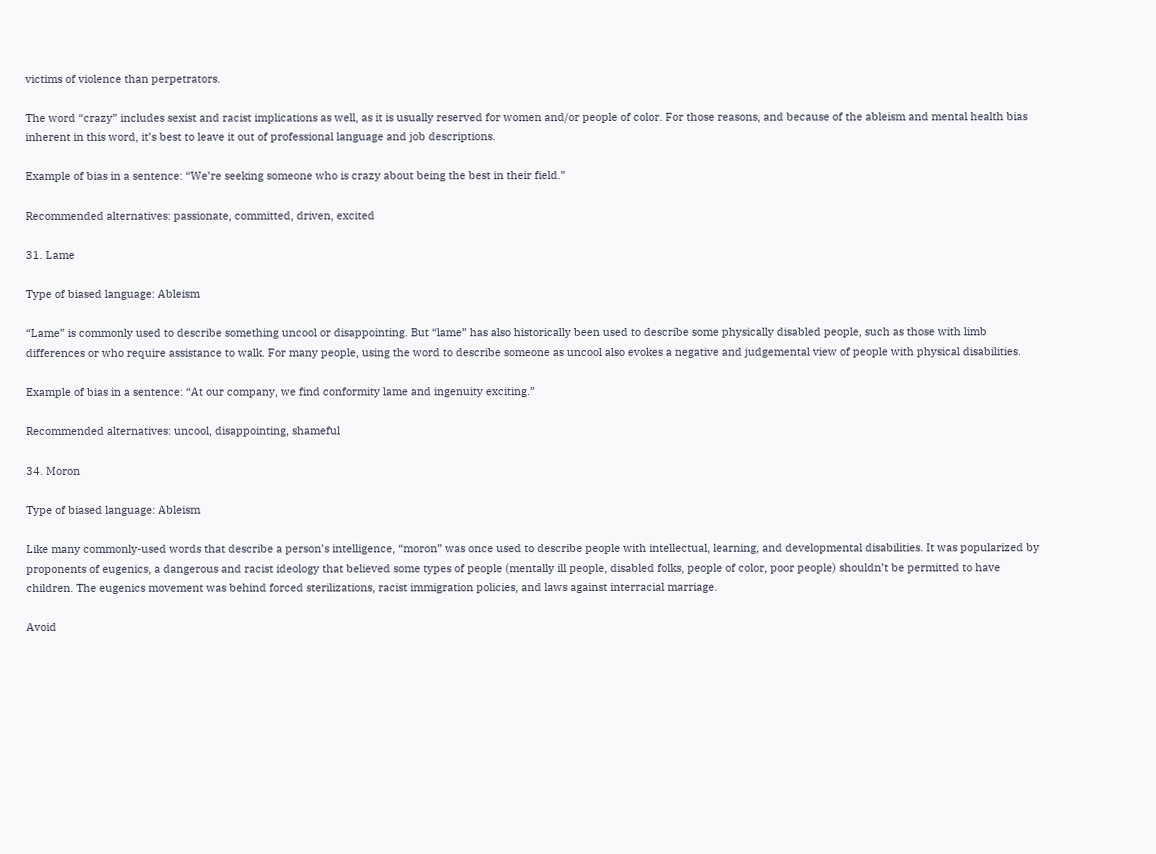victims of violence than perpetrators.

The word “crazy” includes sexist and racist implications as well, as it is usually reserved for women and/or people of color. For those reasons, and because of the ableism and mental health bias inherent in this word, it’s best to leave it out of professional language and job descriptions.

Example of bias in a sentence: “We’re seeking someone who is crazy about being the best in their field.”

Recommended alternatives: passionate, committed, driven, excited

31. Lame

Type of biased language: Ableism

“Lame” is commonly used to describe something uncool or disappointing. But “lame” has also historically been used to describe some physically disabled people, such as those with limb differences or who require assistance to walk. For many people, using the word to describe someone as uncool also evokes a negative and judgemental view of people with physical disabilities.

Example of bias in a sentence: “At our company, we find conformity lame and ingenuity exciting.”

Recommended alternatives: uncool, disappointing, shameful

34. Moron

Type of biased language: Ableism

Like many commonly-used words that describe a person’s intelligence, “moron” was once used to describe people with intellectual, learning, and developmental disabilities. It was popularized by proponents of eugenics, a dangerous and racist ideology that believed some types of people (mentally ill people, disabled folks, people of color, poor people) shouldn’t be permitted to have children. The eugenics movement was behind forced sterilizations, racist immigration policies, and laws against interracial marriage.

Avoid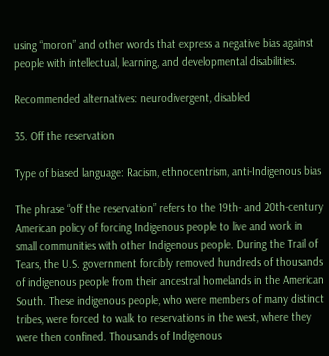using “moron” and other words that express a negative bias against people with intellectual, learning, and developmental disabilities.

Recommended alternatives: neurodivergent, disabled

35. Off the reservation

Type of biased language: Racism, ethnocentrism, anti-Indigenous bias

The phrase “off the reservation” refers to the 19th- and 20th-century American policy of forcing Indigenous people to live and work in small communities with other Indigenous people. During the Trail of Tears, the U.S. government forcibly removed hundreds of thousands of indigenous people from their ancestral homelands in the American South. These indigenous people, who were members of many distinct tribes, were forced to walk to reservations in the west, where they were then confined. Thousands of Indigenous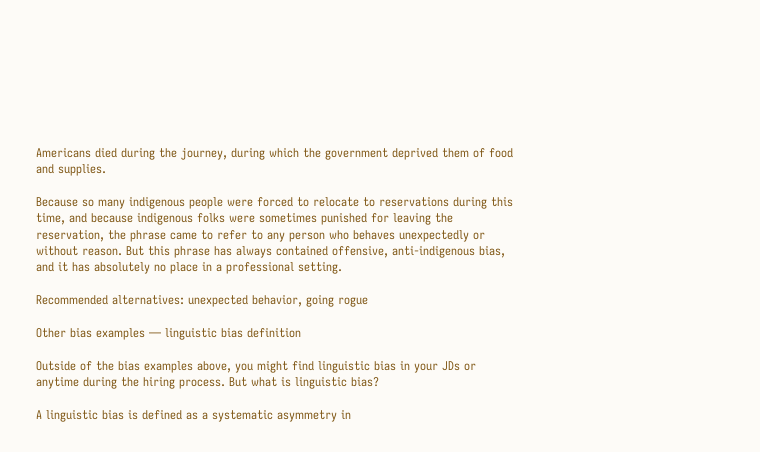Americans died during the journey, during which the government deprived them of food and supplies.

Because so many indigenous people were forced to relocate to reservations during this time, and because indigenous folks were sometimes punished for leaving the reservation, the phrase came to refer to any person who behaves unexpectedly or without reason. But this phrase has always contained offensive, anti-indigenous bias, and it has absolutely no place in a professional setting.

Recommended alternatives: unexpected behavior, going rogue

Other bias examples — linguistic bias definition

Outside of the bias examples above, you might find linguistic bias in your JDs or anytime during the hiring process. But what is linguistic bias?

A linguistic bias is defined as a systematic asymmetry in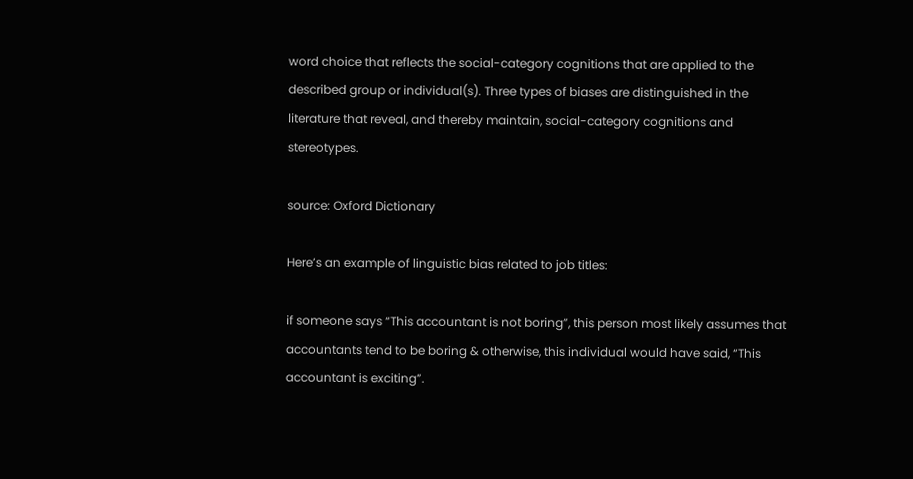word choice that reflects the social-category cognitions that are applied to the described group or individual(s). Three types of biases are distinguished in the literature that reveal, and thereby maintain, social-category cognitions and stereotypes.

source: Oxford Dictionary

Here’s an example of linguistic bias related to job titles:

if someone says “This accountant is not boring”, this person most likely assumes that accountants tend to be boring & otherwise, this individual would have said, “This accountant is exciting”.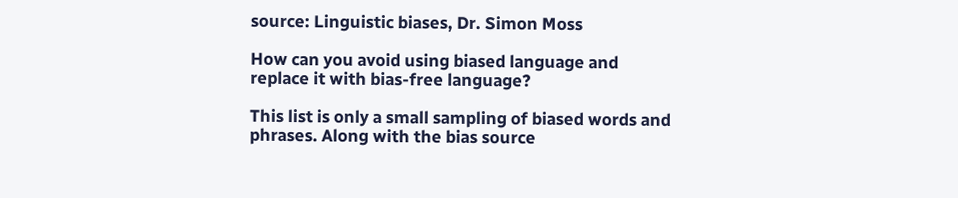source: Linguistic biases, Dr. Simon Moss

How can you avoid using biased language and replace it with bias-free language?

This list is only a small sampling of biased words and phrases. Along with the bias source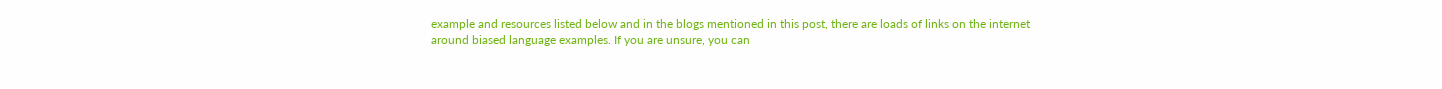example and resources listed below and in the blogs mentioned in this post, there are loads of links on the internet around biased language examples. If you are unsure, you can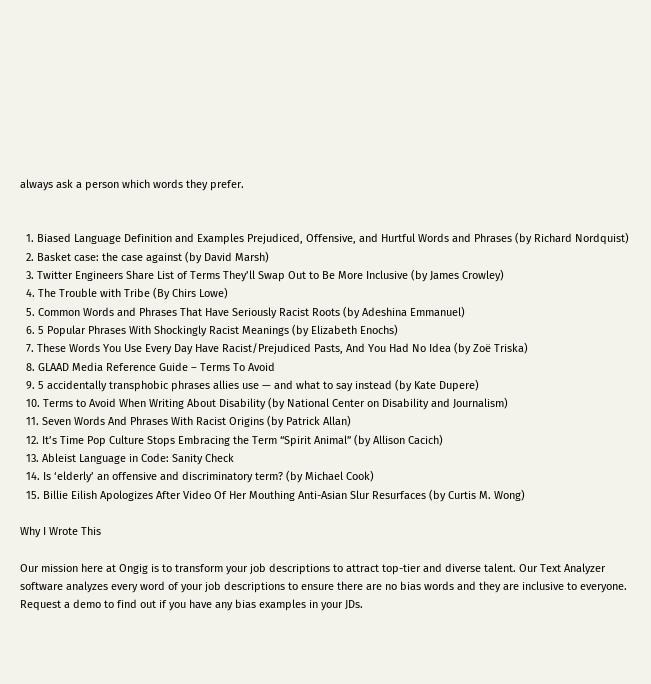always ask a person which words they prefer.


  1. Biased Language Definition and Examples Prejudiced, Offensive, and Hurtful Words and Phrases (by Richard Nordquist)
  2. Basket case: the case against (by David Marsh)
  3. Twitter Engineers Share List of Terms They’ll Swap Out to Be More Inclusive (by James Crowley)
  4. The Trouble with Tribe (By Chirs Lowe)
  5. Common Words and Phrases That Have Seriously Racist Roots (by Adeshina Emmanuel)
  6. 5 Popular Phrases With Shockingly Racist Meanings (by Elizabeth Enochs)
  7. These Words You Use Every Day Have Racist/Prejudiced Pasts, And You Had No Idea (by Zoë Triska)
  8. GLAAD Media Reference Guide – Terms To Avoid
  9. 5 accidentally transphobic phrases allies use — and what to say instead (by Kate Dupere)
  10. Terms to Avoid When Writing About Disability (by National Center on Disability and Journalism)
  11. Seven Words And Phrases With Racist Origins (by Patrick Allan)
  12. It’s Time Pop Culture Stops Embracing the Term “Spirit Animal” (by Allison Cacich)
  13. Ableist Language in Code: Sanity Check
  14. Is ‘elderly’ an offensive and discriminatory term? (by Michael Cook)
  15. Billie Eilish Apologizes After Video Of Her Mouthing Anti-Asian Slur Resurfaces (by Curtis M. Wong)

Why I Wrote This

Our mission here at Ongig is to transform your job descriptions to attract top-tier and diverse talent. Our Text Analyzer software analyzes every word of your job descriptions to ensure there are no bias words and they are inclusive to everyone. Request a demo to find out if you have any bias examples in your JDs.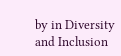by in Diversity and Inclusion